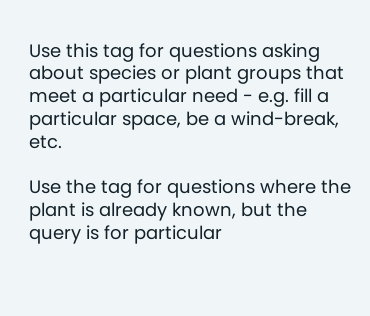Use this tag for questions asking about species or plant groups that meet a particular need - e.g. fill a particular space, be a wind-break, etc.

Use the tag for questions where the plant is already known, but the query is for particular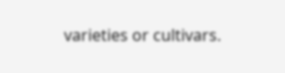varieties or cultivars.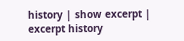history | show excerpt | excerpt history